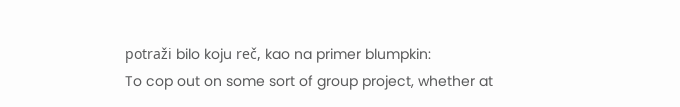potraži bilo koju reč, kao na primer blumpkin:
To cop out on some sort of group project, whether at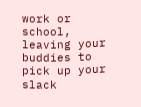work or school, leaving your buddies to pick up your slack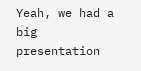Yeah, we had a big presentation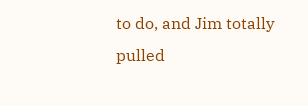to do, and Jim totally pulled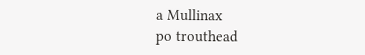a Mullinax
po trouthead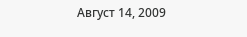Август 14, 2009